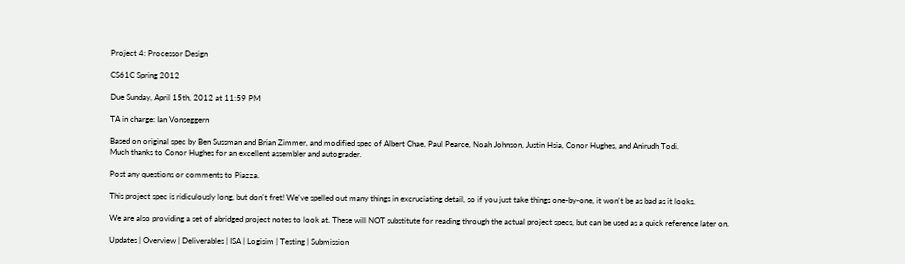Project 4: Processor Design

CS61C Spring 2012

Due Sunday, April 15th, 2012 at 11:59 PM

TA in charge: Ian Vonseggern

Based on original spec by Ben Sussman and Brian Zimmer, and modified spec of Albert Chae, Paul Pearce, Noah Johnson, Justin Hsia, Conor Hughes, and Anirudh Todi.
Much thanks to Conor Hughes for an excellent assembler and autograder.

Post any questions or comments to Piazza.

This project spec is ridiculously long, but don't fret! We've spelled out many things in excruciating detail, so if you just take things one-by-one, it won't be as bad as it looks.

We are also providing a set of abridged project notes to look at. These will NOT substitute for reading through the actual project specs, but can be used as a quick reference later on.

Updates | Overview | Deliverables | ISA | Logisim | Testing | Submission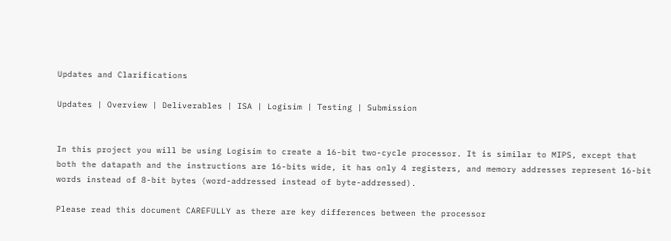Updates and Clarifications

Updates | Overview | Deliverables | ISA | Logisim | Testing | Submission


In this project you will be using Logisim to create a 16-bit two-cycle processor. It is similar to MIPS, except that both the datapath and the instructions are 16-bits wide, it has only 4 registers, and memory addresses represent 16-bit words instead of 8-bit bytes (word-addressed instead of byte-addressed).

Please read this document CAREFULLY as there are key differences between the processor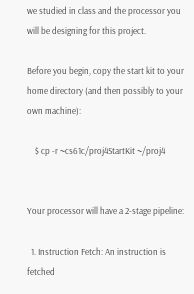we studied in class and the processor you will be designing for this project.

Before you begin, copy the start kit to your home directory (and then possibly to your own machine):

    $ cp -r ~cs61c/proj4StartKit ~/proj4


Your processor will have a 2-stage pipeline:

  1. Instruction Fetch: An instruction is fetched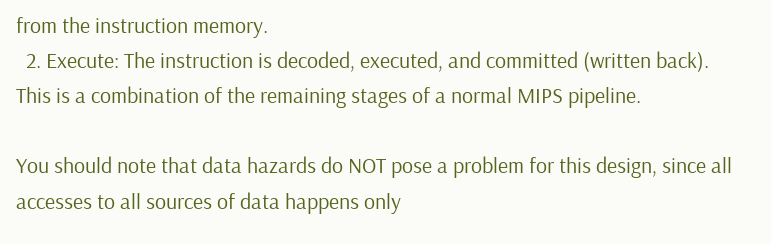from the instruction memory.
  2. Execute: The instruction is decoded, executed, and committed (written back). This is a combination of the remaining stages of a normal MIPS pipeline.

You should note that data hazards do NOT pose a problem for this design, since all accesses to all sources of data happens only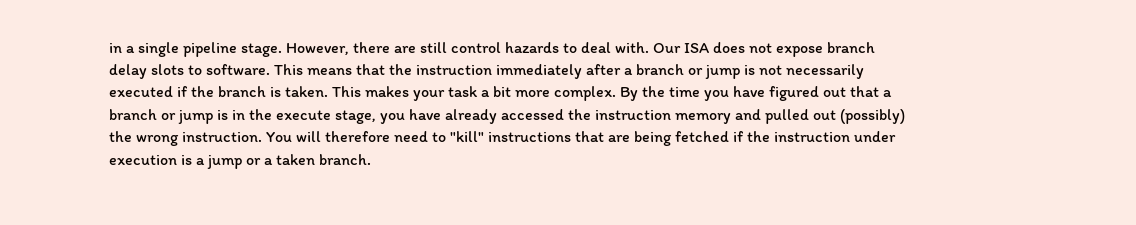in a single pipeline stage. However, there are still control hazards to deal with. Our ISA does not expose branch delay slots to software. This means that the instruction immediately after a branch or jump is not necessarily executed if the branch is taken. This makes your task a bit more complex. By the time you have figured out that a branch or jump is in the execute stage, you have already accessed the instruction memory and pulled out (possibly) the wrong instruction. You will therefore need to "kill" instructions that are being fetched if the instruction under execution is a jump or a taken branch.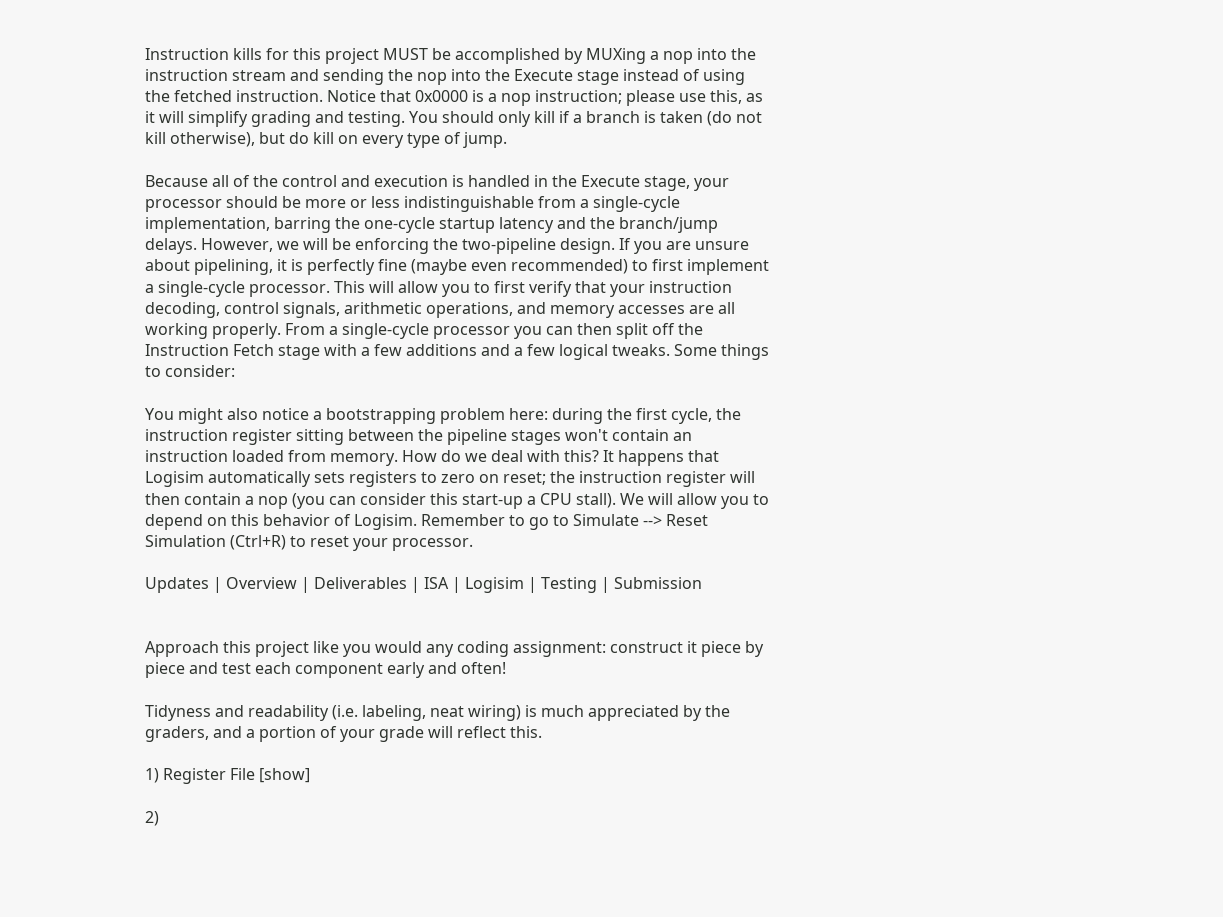Instruction kills for this project MUST be accomplished by MUXing a nop into the instruction stream and sending the nop into the Execute stage instead of using the fetched instruction. Notice that 0x0000 is a nop instruction; please use this, as it will simplify grading and testing. You should only kill if a branch is taken (do not kill otherwise), but do kill on every type of jump.

Because all of the control and execution is handled in the Execute stage, your processor should be more or less indistinguishable from a single-cycle implementation, barring the one-cycle startup latency and the branch/jump delays. However, we will be enforcing the two-pipeline design. If you are unsure about pipelining, it is perfectly fine (maybe even recommended) to first implement a single-cycle processor. This will allow you to first verify that your instruction decoding, control signals, arithmetic operations, and memory accesses are all working properly. From a single-cycle processor you can then split off the Instruction Fetch stage with a few additions and a few logical tweaks. Some things to consider:

You might also notice a bootstrapping problem here: during the first cycle, the instruction register sitting between the pipeline stages won't contain an instruction loaded from memory. How do we deal with this? It happens that Logisim automatically sets registers to zero on reset; the instruction register will then contain a nop (you can consider this start-up a CPU stall). We will allow you to depend on this behavior of Logisim. Remember to go to Simulate --> Reset Simulation (Ctrl+R) to reset your processor.

Updates | Overview | Deliverables | ISA | Logisim | Testing | Submission


Approach this project like you would any coding assignment: construct it piece by piece and test each component early and often!

Tidyness and readability (i.e. labeling, neat wiring) is much appreciated by the graders, and a portion of your grade will reflect this.

1) Register File [show]

2)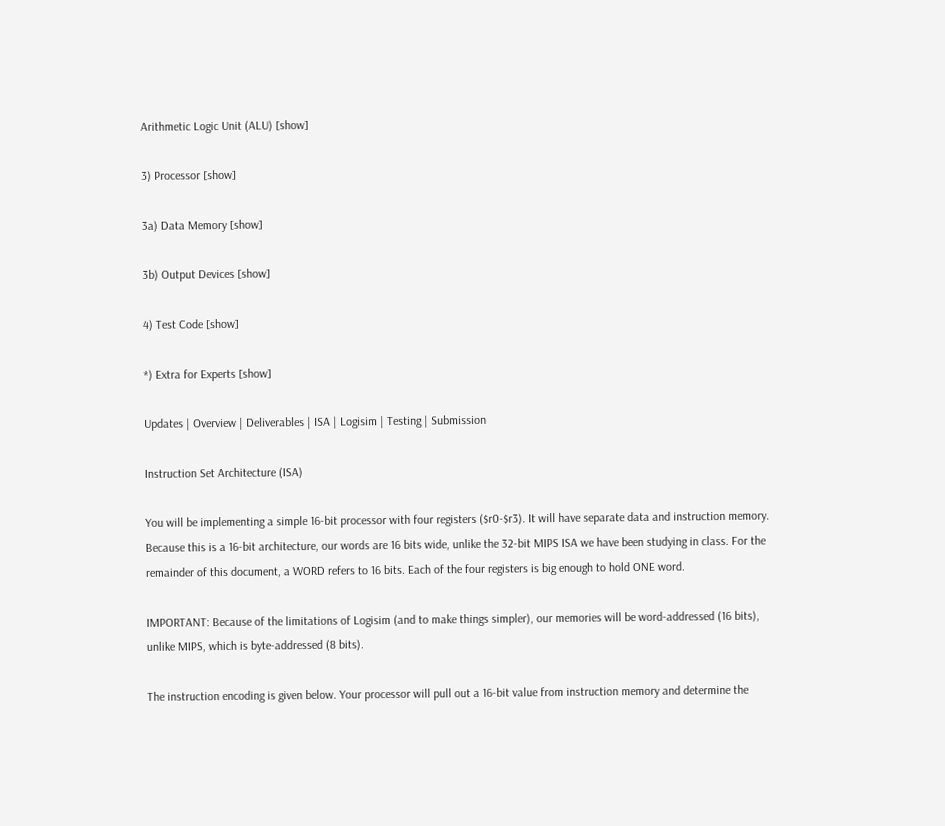Arithmetic Logic Unit (ALU) [show]

3) Processor [show]

3a) Data Memory [show]

3b) Output Devices [show]

4) Test Code [show]

*) Extra for Experts [show]

Updates | Overview | Deliverables | ISA | Logisim | Testing | Submission

Instruction Set Architecture (ISA)

You will be implementing a simple 16-bit processor with four registers ($r0-$r3). It will have separate data and instruction memory. Because this is a 16-bit architecture, our words are 16 bits wide, unlike the 32-bit MIPS ISA we have been studying in class. For the remainder of this document, a WORD refers to 16 bits. Each of the four registers is big enough to hold ONE word.

IMPORTANT: Because of the limitations of Logisim (and to make things simpler), our memories will be word-addressed (16 bits), unlike MIPS, which is byte-addressed (8 bits).

The instruction encoding is given below. Your processor will pull out a 16-bit value from instruction memory and determine the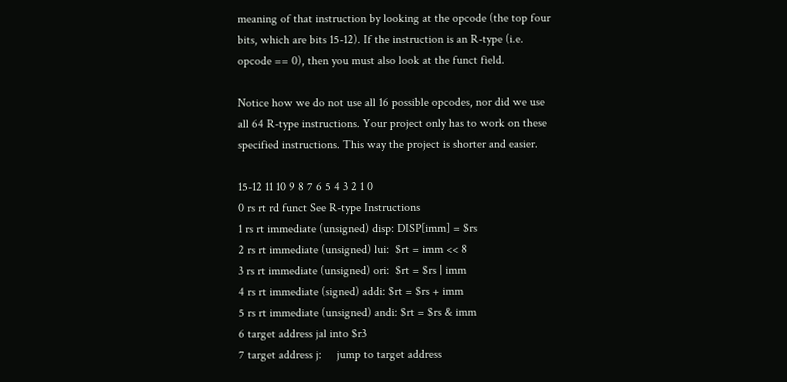meaning of that instruction by looking at the opcode (the top four bits, which are bits 15-12). If the instruction is an R-type (i.e. opcode == 0), then you must also look at the funct field.

Notice how we do not use all 16 possible opcodes, nor did we use all 64 R-type instructions. Your project only has to work on these specified instructions. This way the project is shorter and easier.

15-12 11 10 9 8 7 6 5 4 3 2 1 0
0 rs rt rd funct See R-type Instructions
1 rs rt immediate (unsigned) disp: DISP[imm] = $rs
2 rs rt immediate (unsigned) lui:  $rt = imm << 8
3 rs rt immediate (unsigned) ori:  $rt = $rs | imm
4 rs rt immediate (signed) addi: $rt = $rs + imm
5 rs rt immediate (unsigned) andi: $rt = $rs & imm
6 target address jal into $r3
7 target address j:     jump to target address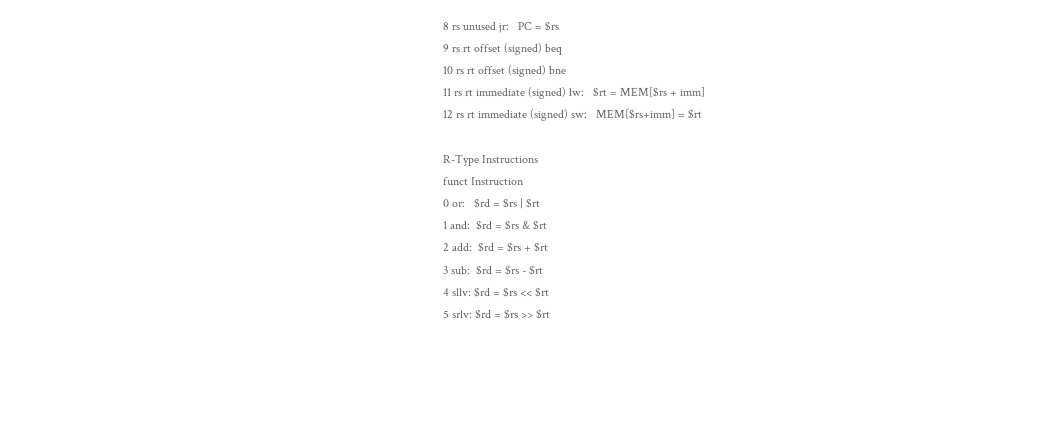8 rs unused jr:   PC = $rs
9 rs rt offset (signed) beq
10 rs rt offset (signed) bne
11 rs rt immediate (signed) lw:   $rt = MEM[$rs + imm]
12 rs rt immediate (signed) sw:   MEM[$rs+imm] = $rt

R-Type Instructions
funct Instruction
0 or:   $rd = $rs | $rt
1 and:  $rd = $rs & $rt
2 add:  $rd = $rs + $rt
3 sub:  $rd = $rs - $rt
4 sllv: $rd = $rs << $rt
5 srlv: $rd = $rs >> $rt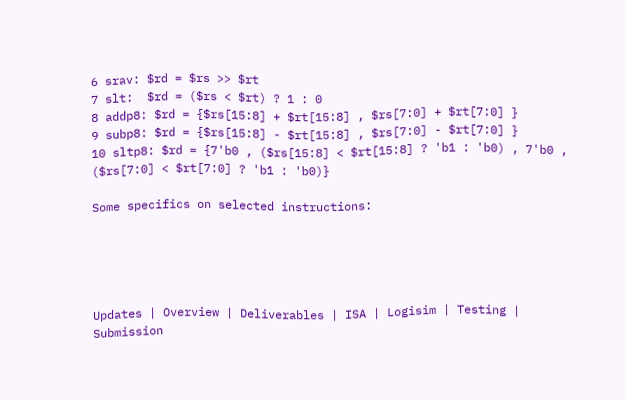6 srav: $rd = $rs >> $rt
7 slt:  $rd = ($rs < $rt) ? 1 : 0
8 addp8: $rd = {$rs[15:8] + $rt[15:8] , $rs[7:0] + $rt[7:0] }
9 subp8: $rd = {$rs[15:8] - $rt[15:8] , $rs[7:0] - $rt[7:0] }
10 sltp8: $rd = {7'b0 , ($rs[15:8] < $rt[15:8] ? 'b1 : 'b0) , 7'b0 , ($rs[7:0] < $rt[7:0] ? 'b1 : 'b0)}

Some specifics on selected instructions:





Updates | Overview | Deliverables | ISA | Logisim | Testing | Submission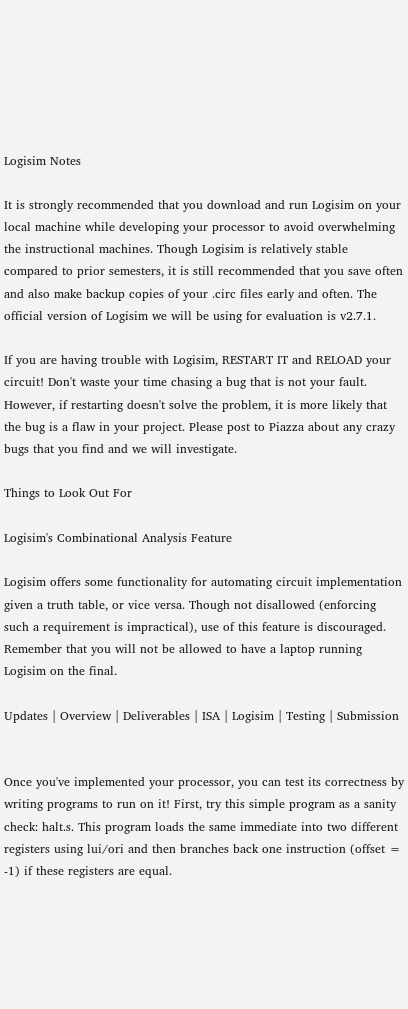Logisim Notes

It is strongly recommended that you download and run Logisim on your local machine while developing your processor to avoid overwhelming the instructional machines. Though Logisim is relatively stable compared to prior semesters, it is still recommended that you save often and also make backup copies of your .circ files early and often. The official version of Logisim we will be using for evaluation is v2.7.1.

If you are having trouble with Logisim, RESTART IT and RELOAD your circuit! Don't waste your time chasing a bug that is not your fault. However, if restarting doesn't solve the problem, it is more likely that the bug is a flaw in your project. Please post to Piazza about any crazy bugs that you find and we will investigate.

Things to Look Out For

Logisim's Combinational Analysis Feature

Logisim offers some functionality for automating circuit implementation given a truth table, or vice versa. Though not disallowed (enforcing such a requirement is impractical), use of this feature is discouraged. Remember that you will not be allowed to have a laptop running Logisim on the final.

Updates | Overview | Deliverables | ISA | Logisim | Testing | Submission


Once you've implemented your processor, you can test its correctness by writing programs to run on it! First, try this simple program as a sanity check: halt.s. This program loads the same immediate into two different registers using lui/ori and then branches back one instruction (offset = -1) if these registers are equal.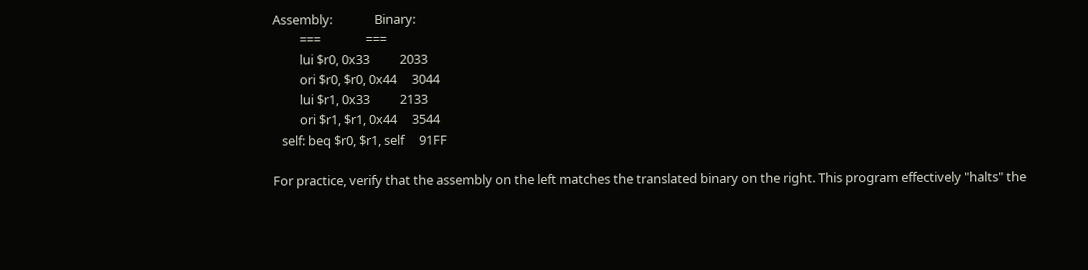Assembly:              Binary:
         ===               ===
         lui $r0, 0x33          2033
         ori $r0, $r0, 0x44     3044
         lui $r1, 0x33          2133
         ori $r1, $r1, 0x44     3544
   self: beq $r0, $r1, self     91FF

For practice, verify that the assembly on the left matches the translated binary on the right. This program effectively "halts" the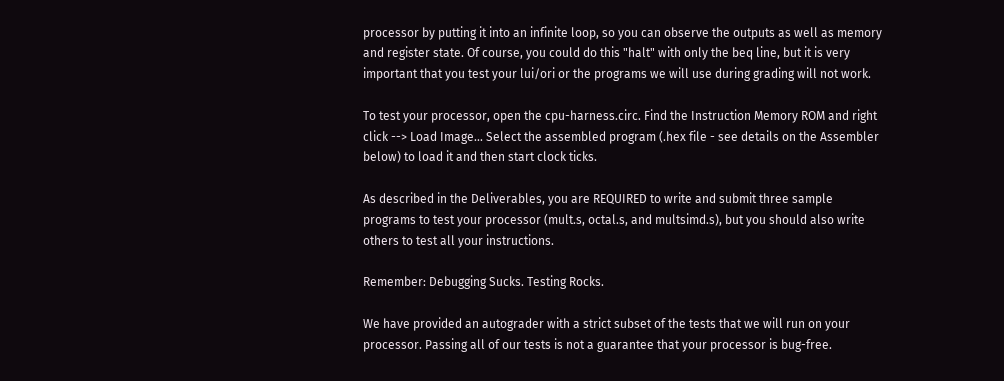processor by putting it into an infinite loop, so you can observe the outputs as well as memory and register state. Of course, you could do this "halt" with only the beq line, but it is very important that you test your lui/ori or the programs we will use during grading will not work.

To test your processor, open the cpu-harness.circ. Find the Instruction Memory ROM and right click --> Load Image... Select the assembled program (.hex file - see details on the Assembler below) to load it and then start clock ticks.

As described in the Deliverables, you are REQUIRED to write and submit three sample programs to test your processor (mult.s, octal.s, and multsimd.s), but you should also write others to test all your instructions.

Remember: Debugging Sucks. Testing Rocks.

We have provided an autograder with a strict subset of the tests that we will run on your processor. Passing all of our tests is not a guarantee that your processor is bug-free.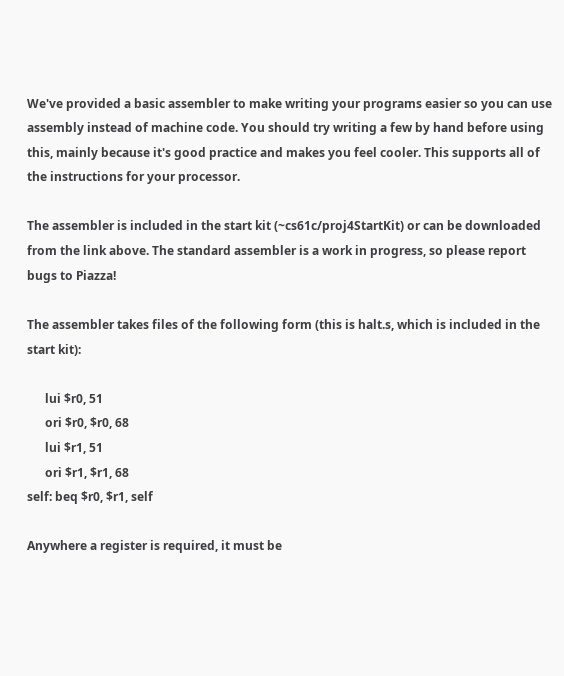We've provided a basic assembler to make writing your programs easier so you can use assembly instead of machine code. You should try writing a few by hand before using this, mainly because it's good practice and makes you feel cooler. This supports all of the instructions for your processor.

The assembler is included in the start kit (~cs61c/proj4StartKit) or can be downloaded from the link above. The standard assembler is a work in progress, so please report bugs to Piazza!

The assembler takes files of the following form (this is halt.s, which is included in the start kit):

      lui $r0, 51
      ori $r0, $r0, 68
      lui $r1, 51
      ori $r1, $r1, 68
self: beq $r0, $r1, self

Anywhere a register is required, it must be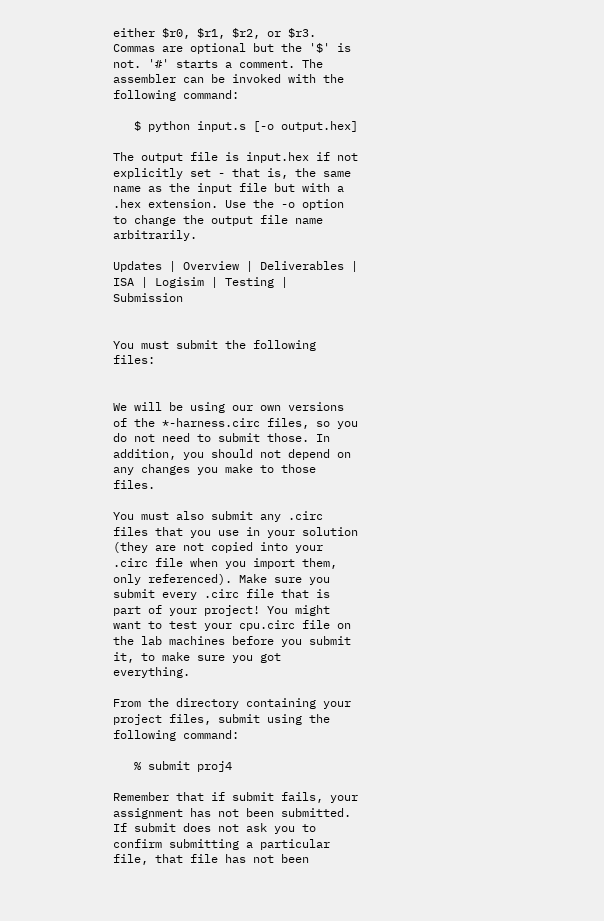either $r0, $r1, $r2, or $r3. Commas are optional but the '$' is not. '#' starts a comment. The assembler can be invoked with the following command:

   $ python input.s [-o output.hex]

The output file is input.hex if not explicitly set - that is, the same name as the input file but with a .hex extension. Use the -o option to change the output file name arbitrarily.

Updates | Overview | Deliverables | ISA | Logisim | Testing | Submission


You must submit the following files:


We will be using our own versions of the *-harness.circ files, so you do not need to submit those. In addition, you should not depend on any changes you make to those files.

You must also submit any .circ files that you use in your solution (they are not copied into your .circ file when you import them, only referenced). Make sure you submit every .circ file that is part of your project! You might want to test your cpu.circ file on the lab machines before you submit it, to make sure you got everything.

From the directory containing your project files, submit using the following command:

   % submit proj4

Remember that if submit fails, your assignment has not been submitted. If submit does not ask you to confirm submitting a particular file, that file has not been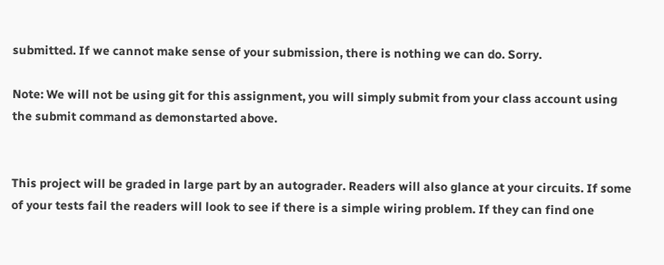submitted. If we cannot make sense of your submission, there is nothing we can do. Sorry.

Note: We will not be using git for this assignment, you will simply submit from your class account using the submit command as demonstarted above.


This project will be graded in large part by an autograder. Readers will also glance at your circuits. If some of your tests fail the readers will look to see if there is a simple wiring problem. If they can find one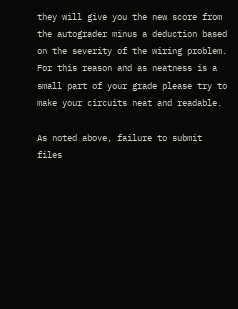they will give you the new score from the autograder minus a deduction based on the severity of the wiring problem. For this reason and as neatness is a small part of your grade please try to make your circuits neat and readable.

As noted above, failure to submit files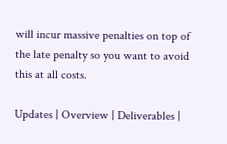will incur massive penalties on top of the late penalty so you want to avoid this at all costs.

Updates | Overview | Deliverables |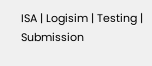ISA | Logisim | Testing | Submission